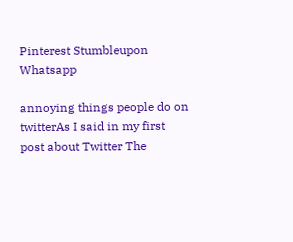Pinterest Stumbleupon Whatsapp

annoying things people do on twitterAs I said in my first post about Twitter The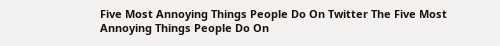Five Most Annoying Things People Do On Twitter The Five Most Annoying Things People Do On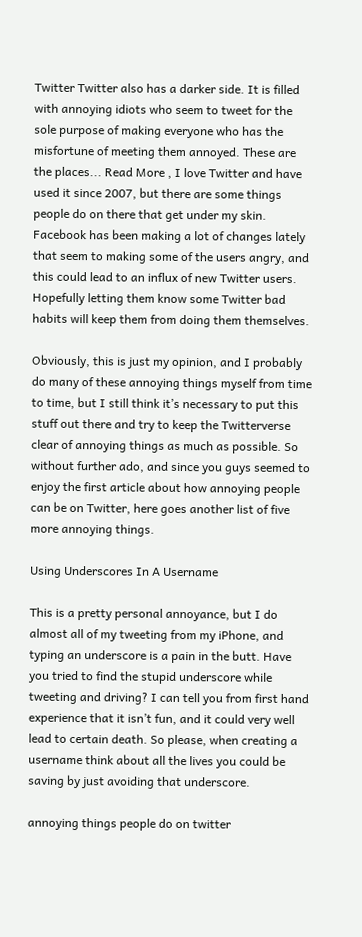Twitter Twitter also has a darker side. It is filled with annoying idiots who seem to tweet for the sole purpose of making everyone who has the misfortune of meeting them annoyed. These are the places... Read More , I love Twitter and have used it since 2007, but there are some things people do on there that get under my skin. Facebook has been making a lot of changes lately that seem to making some of the users angry, and this could lead to an influx of new Twitter users. Hopefully letting them know some Twitter bad habits will keep them from doing them themselves.

Obviously, this is just my opinion, and I probably do many of these annoying things myself from time to time, but I still think it’s necessary to put this stuff out there and try to keep the Twitterverse clear of annoying things as much as possible. So without further ado, and since you guys seemed to enjoy the first article about how annoying people can be on Twitter, here goes another list of five more annoying things.

Using Underscores In A Username

This is a pretty personal annoyance, but I do almost all of my tweeting from my iPhone, and typing an underscore is a pain in the butt. Have you tried to find the stupid underscore while tweeting and driving? I can tell you from first hand experience that it isn’t fun, and it could very well lead to certain death. So please, when creating a username think about all the lives you could be saving by just avoiding that underscore.

annoying things people do on twitter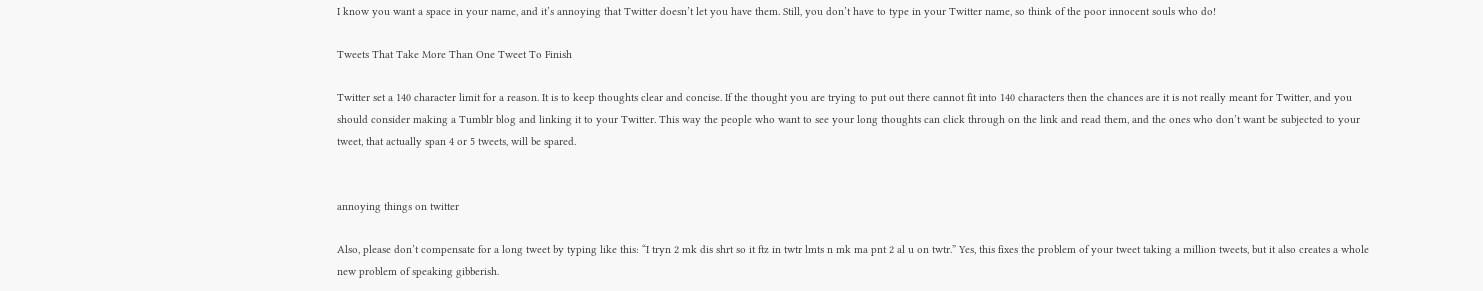I know you want a space in your name, and it’s annoying that Twitter doesn’t let you have them. Still, you don’t have to type in your Twitter name, so think of the poor innocent souls who do!

Tweets That Take More Than One Tweet To Finish

Twitter set a 140 character limit for a reason. It is to keep thoughts clear and concise. If the thought you are trying to put out there cannot fit into 140 characters then the chances are it is not really meant for Twitter, and you should consider making a Tumblr blog and linking it to your Twitter. This way the people who want to see your long thoughts can click through on the link and read them, and the ones who don’t want be subjected to your tweet, that actually span 4 or 5 tweets, will be spared.


annoying things on twitter

Also, please don’t compensate for a long tweet by typing like this: “I tryn 2 mk dis shrt so it ftz in twtr lmts n mk ma pnt 2 al u on twtr.” Yes, this fixes the problem of your tweet taking a million tweets, but it also creates a whole new problem of speaking gibberish.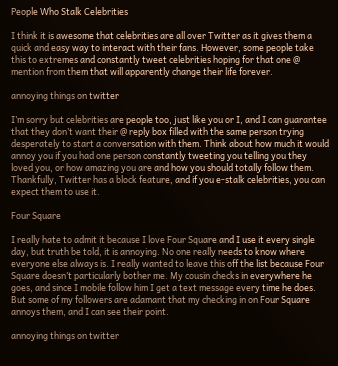People Who Stalk Celebrities

I think it is awesome that celebrities are all over Twitter as it gives them a quick and easy way to interact with their fans. However, some people take this to extremes and constantly tweet celebrities hoping for that one @ mention from them that will apparently change their life forever.

annoying things on twitter

I’m sorry but celebrities are people too, just like you or I, and I can guarantee that they don’t want their @ reply box filled with the same person trying desperately to start a conversation with them. Think about how much it would annoy you if you had one person constantly tweeting you telling you they loved you, or how amazing you are and how you should totally follow them. Thankfully, Twitter has a block feature, and if you e-stalk celebrities, you can expect them to use it.

Four Square

I really hate to admit it because I love Four Square and I use it every single day, but truth be told, it is annoying. No one really needs to know where everyone else always is. I really wanted to leave this off the list because Four Square doesn’t particularly bother me. My cousin checks in everywhere he goes, and since I mobile follow him I get a text message every time he does. But some of my followers are adamant that my checking in on Four Square annoys them, and I can see their point.

annoying things on twitter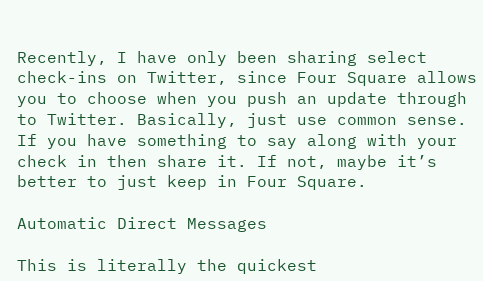Recently, I have only been sharing select check-ins on Twitter, since Four Square allows you to choose when you push an update through to Twitter. Basically, just use common sense. If you have something to say along with your check in then share it. If not, maybe it’s better to just keep in Four Square.

Automatic Direct Messages

This is literally the quickest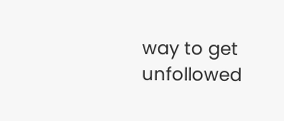way to get unfollowed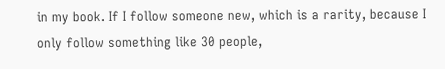in my book. If I follow someone new, which is a rarity, because I only follow something like 30 people,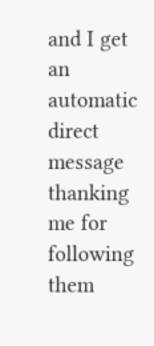and I get an automatic direct message thanking me for following them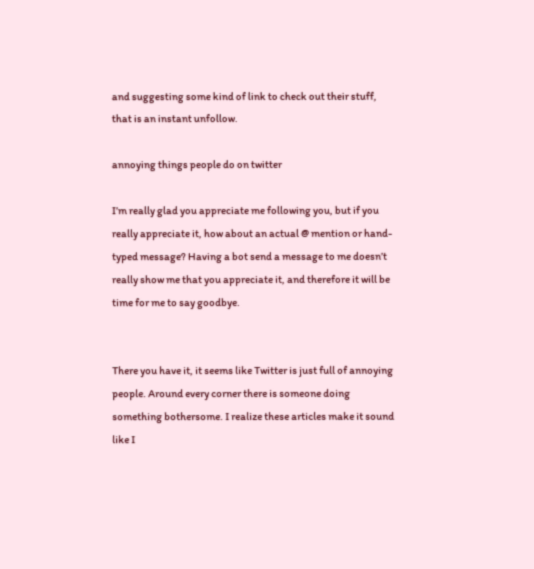and suggesting some kind of link to check out their stuff, that is an instant unfollow.

annoying things people do on twitter

I’m really glad you appreciate me following you, but if you really appreciate it, how about an actual @ mention or hand-typed message? Having a bot send a message to me doesn’t really show me that you appreciate it, and therefore it will be time for me to say goodbye.


There you have it, it seems like Twitter is just full of annoying people. Around every corner there is someone doing something bothersome. I realize these articles make it sound like I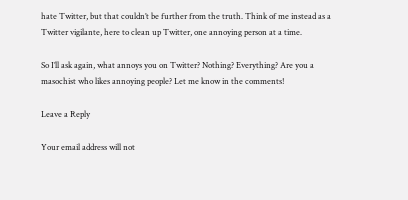hate Twitter, but that couldn’t be further from the truth. Think of me instead as a Twitter vigilante, here to clean up Twitter, one annoying person at a time.

So I’ll ask again, what annoys you on Twitter? Nothing? Everything? Are you a masochist who likes annoying people? Let me know in the comments!

Leave a Reply

Your email address will not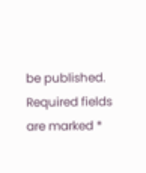be published. Required fields are marked *